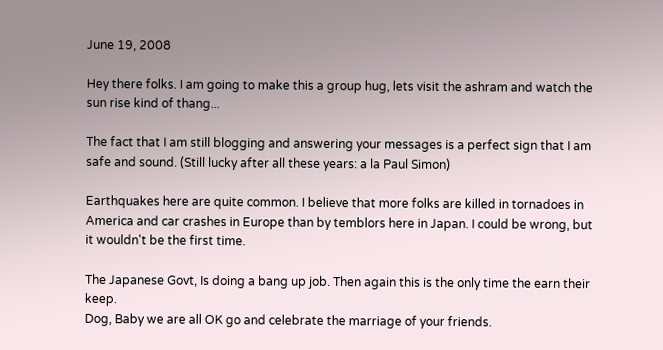June 19, 2008

Hey there folks. I am going to make this a group hug, lets visit the ashram and watch the sun rise kind of thang...

The fact that I am still blogging and answering your messages is a perfect sign that I am safe and sound. (Still lucky after all these years: a la Paul Simon)

Earthquakes here are quite common. I believe that more folks are killed in tornadoes in America and car crashes in Europe than by temblors here in Japan. I could be wrong, but it wouldn't be the first time.

The Japanese Govt, Is doing a bang up job. Then again this is the only time the earn their keep.
Dog, Baby we are all OK go and celebrate the marriage of your friends.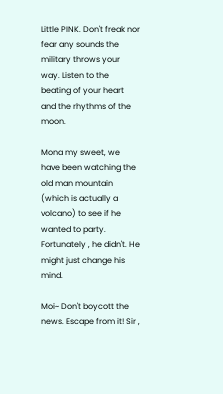Little PINK. Don't freak nor fear any sounds the military throws your way. Listen to the beating of your heart and the rhythms of the moon.

Mona my sweet, we have been watching the old man mountain (which is actually a volcano) to see if he wanted to party. Fortunately , he didn't. He might just change his mind.

Moi~ Don't boycott the news. Escape from it! Sir ,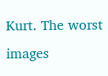Kurt. The worst images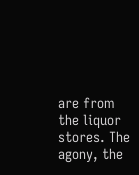are from the liquor stores. The agony, the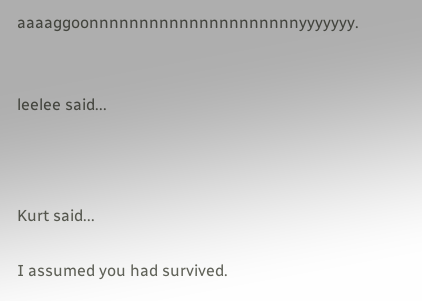aaaaggoonnnnnnnnnnnnnnnnnnnnnyyyyyyy.


leelee said...



Kurt said...

I assumed you had survived.